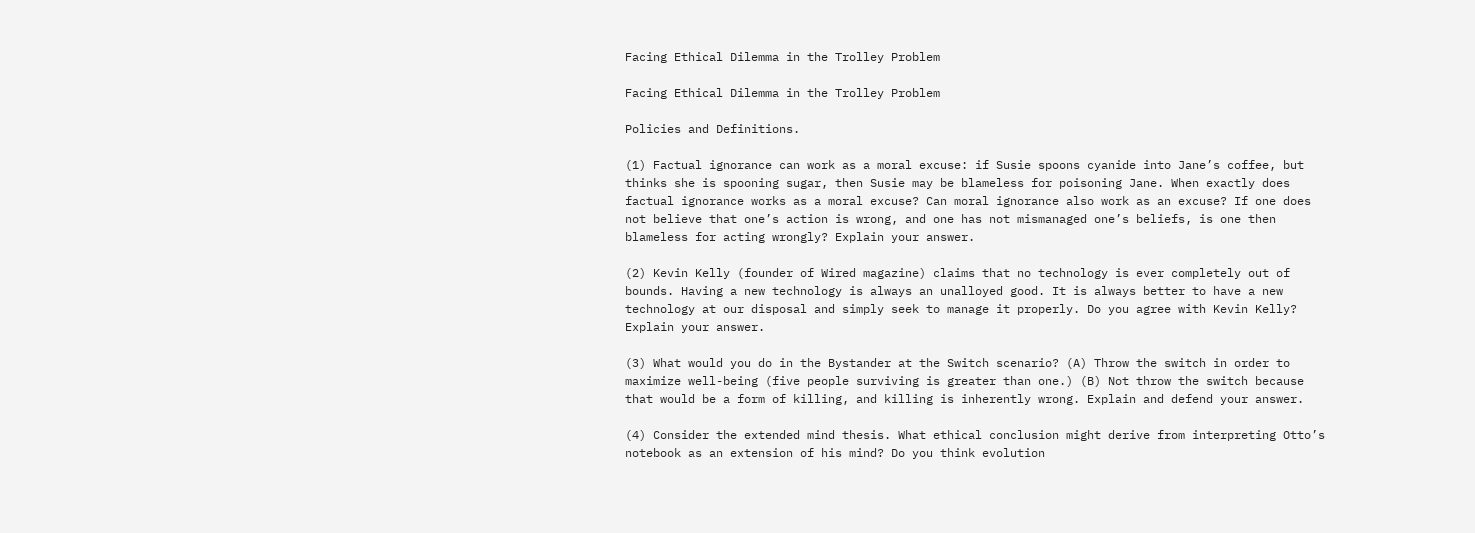Facing Ethical Dilemma in the Trolley Problem

Facing Ethical Dilemma in the Trolley Problem

Policies and Definitions.

(1) Factual ignorance can work as a moral excuse: if Susie spoons cyanide into Jane’s coffee, but thinks she is spooning sugar, then Susie may be blameless for poisoning Jane. When exactly does factual ignorance works as a moral excuse? Can moral ignorance also work as an excuse? If one does not believe that one’s action is wrong, and one has not mismanaged one’s beliefs, is one then blameless for acting wrongly? Explain your answer.

(2) Kevin Kelly (founder of Wired magazine) claims that no technology is ever completely out of bounds. Having a new technology is always an unalloyed good. It is always better to have a new technology at our disposal and simply seek to manage it properly. Do you agree with Kevin Kelly? Explain your answer.

(3) What would you do in the Bystander at the Switch scenario? (A) Throw the switch in order to maximize well-being (five people surviving is greater than one.) (B) Not throw the switch because that would be a form of killing, and killing is inherently wrong. Explain and defend your answer.

(4) Consider the extended mind thesis. What ethical conclusion might derive from interpreting Otto’s notebook as an extension of his mind? Do you think evolution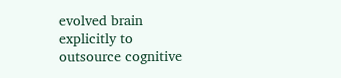evolved brain explicitly to outsource cognitive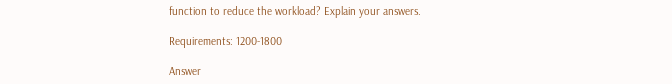function to reduce the workload? Explain your answers.

Requirements: 1200-1800

Answer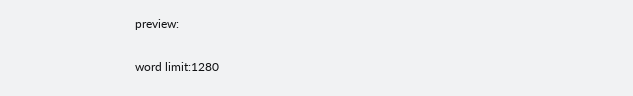preview:

word limit:1280